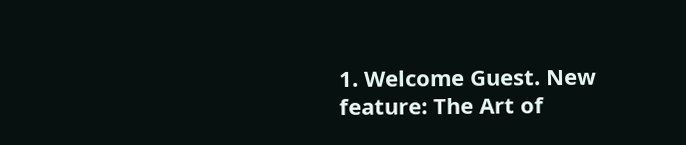1. Welcome Guest. New feature: The Art of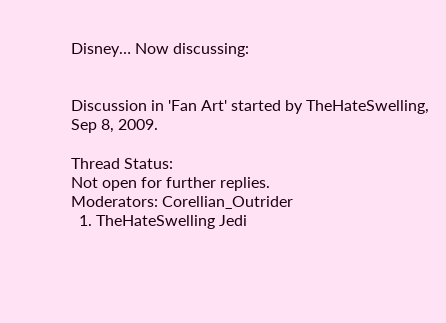Disney… Now discussing:


Discussion in 'Fan Art' started by TheHateSwelling, Sep 8, 2009.

Thread Status:
Not open for further replies.
Moderators: Corellian_Outrider
  1. TheHateSwelling Jedi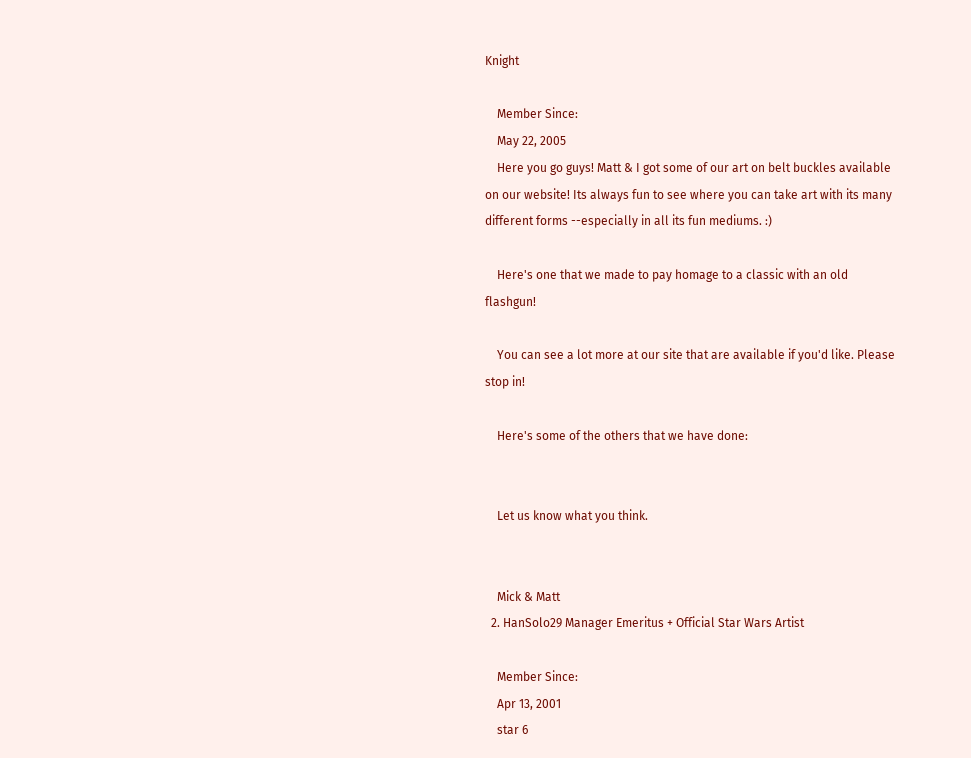Knight

    Member Since:
    May 22, 2005
    Here you go guys! Matt & I got some of our art on belt buckles available on our website! Its always fun to see where you can take art with its many different forms --especially in all its fun mediums. :)

    Here's one that we made to pay homage to a classic with an old flashgun!

    You can see a lot more at our site that are available if you'd like. Please stop in!

    Here's some of the others that we have done:


    Let us know what you think.


    Mick & Matt
  2. HanSolo29 Manager Emeritus + Official Star Wars Artist

    Member Since:
    Apr 13, 2001
    star 6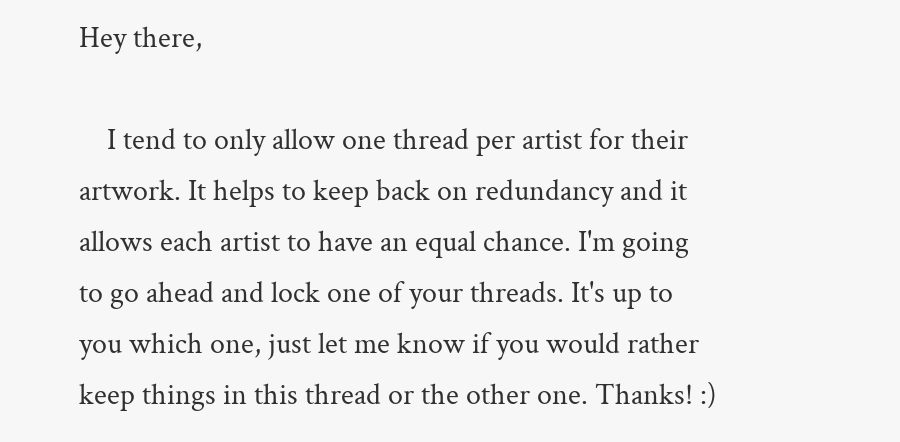Hey there,

    I tend to only allow one thread per artist for their artwork. It helps to keep back on redundancy and it allows each artist to have an equal chance. I'm going to go ahead and lock one of your threads. It's up to you which one, just let me know if you would rather keep things in this thread or the other one. Thanks! :)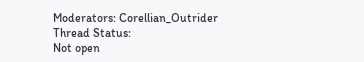Moderators: Corellian_Outrider
Thread Status:
Not open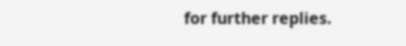for further replies.